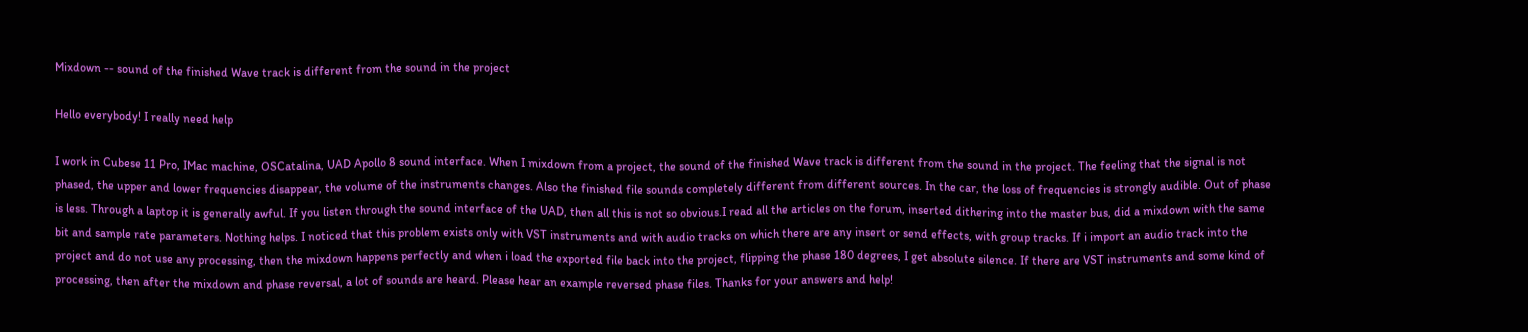Mixdown -- sound of the finished Wave track is different from the sound in the project

Hello everybody! I really need help

I work in Cubese 11 Pro, IMac machine, OSCatalina, UAD Apollo 8 sound interface. When I mixdown from a project, the sound of the finished Wave track is different from the sound in the project. The feeling that the signal is not phased, the upper and lower frequencies disappear, the volume of the instruments changes. Also the finished file sounds completely different from different sources. In the car, the loss of frequencies is strongly audible. Out of phase is less. Through a laptop it is generally awful. If you listen through the sound interface of the UAD, then all this is not so obvious.I read all the articles on the forum, inserted dithering into the master bus, did a mixdown with the same bit and sample rate parameters. Nothing helps. I noticed that this problem exists only with VST instruments and with audio tracks on which there are any insert or send effects, with group tracks. If i import an audio track into the project and do not use any processing, then the mixdown happens perfectly and when i load the exported file back into the project, flipping the phase 180 degrees, I get absolute silence. If there are VST instruments and some kind of processing, then after the mixdown and phase reversal, a lot of sounds are heard. Please hear an example reversed phase files. Thanks for your answers and help!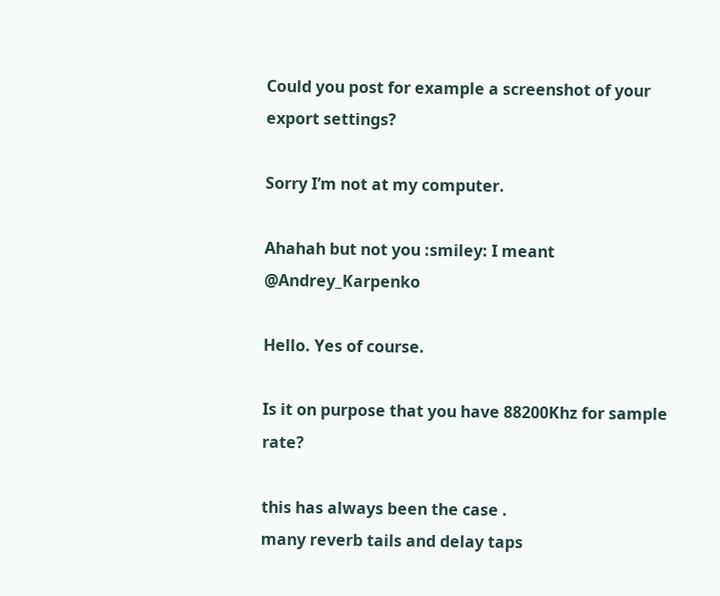Could you post for example a screenshot of your export settings?

Sorry I’m not at my computer.

Ahahah but not you :smiley: I meant @Andrey_Karpenko

Hello. Yes of course.

Is it on purpose that you have 88200Khz for sample rate?

this has always been the case .
many reverb tails and delay taps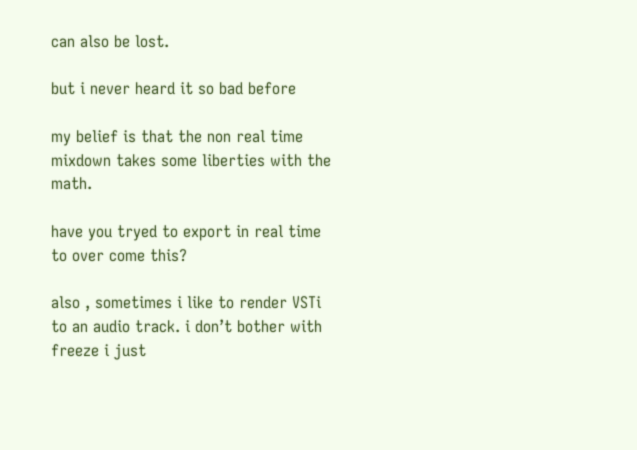can also be lost.

but i never heard it so bad before

my belief is that the non real time mixdown takes some liberties with the math.

have you tryed to export in real time to over come this?

also , sometimes i like to render VSTi to an audio track. i don’t bother with freeze i just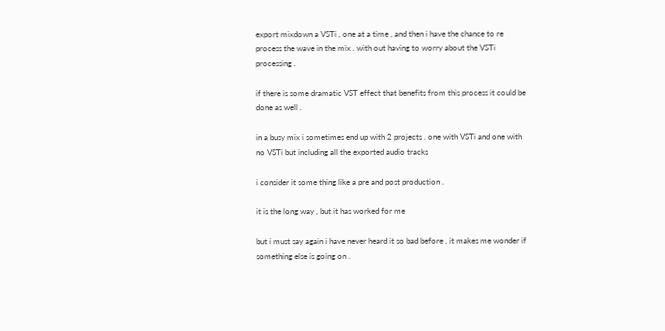export mixdown a VSTi , one at a time , and then i have the chance to re process the wave in the mix . with out having to worry about the VSTi processing .

if there is some dramatic VST effect that benefits from this process it could be done as well .

in a busy mix i sometimes end up with 2 projects . one with VSTi and one with no VSTi but including all the exported audio tracks

i consider it some thing like a pre and post production .

it is the long way , but it has worked for me

but i must say again i have never heard it so bad before , it makes me wonder if something else is going on .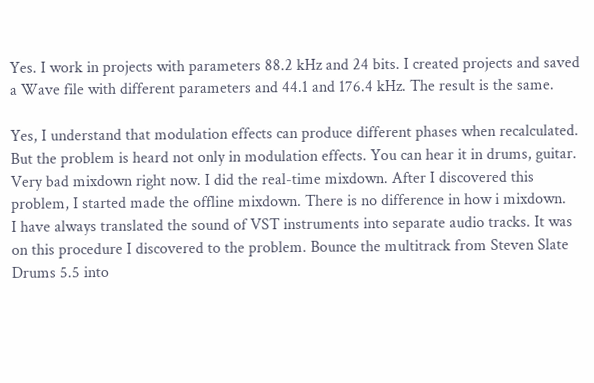Yes. I work in projects with parameters 88.2 kHz and 24 bits. I created projects and saved a Wave file with different parameters and 44.1 and 176.4 kHz. The result is the same.

Yes, I understand that modulation effects can produce different phases when recalculated. But the problem is heard not only in modulation effects. You can hear it in drums, guitar. Very bad mixdown right now. I did the real-time mixdown. After I discovered this problem, I started made the offline mixdown. There is no difference in how i mixdown.
I have always translated the sound of VST instruments into separate audio tracks. It was on this procedure I discovered to the problem. Bounce the multitrack from Steven Slate Drums 5.5 into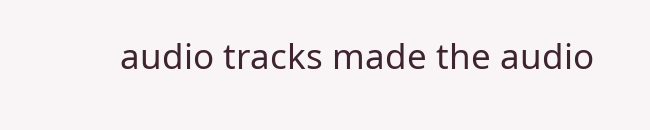audio tracks made the audio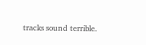tracks sound terrible.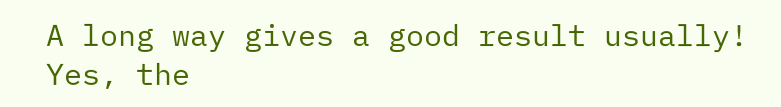A long way gives a good result usually! Yes, the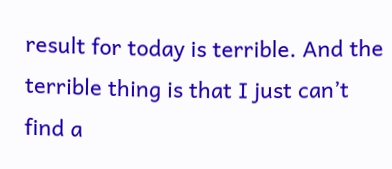result for today is terrible. And the terrible thing is that I just can’t find a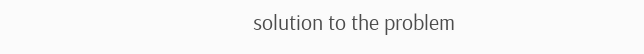solution to the problem